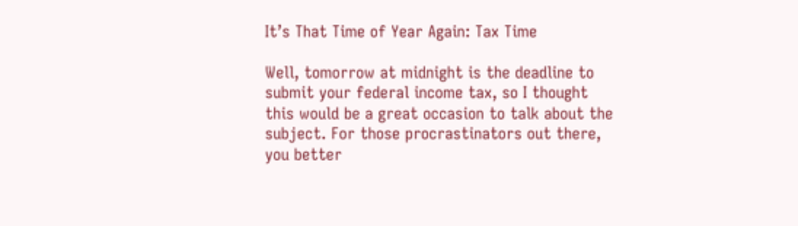It’s That Time of Year Again: Tax Time

Well, tomorrow at midnight is the deadline to submit your federal income tax, so I thought this would be a great occasion to talk about the subject. For those procrastinators out there, you better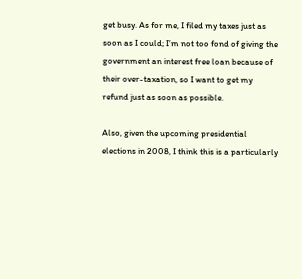get busy. As for me, I filed my taxes just as soon as I could; I’m not too fond of giving the government an interest free loan because of their over-taxation, so I want to get my refund just as soon as possible.

Also, given the upcoming presidential elections in 2008, I think this is a particularly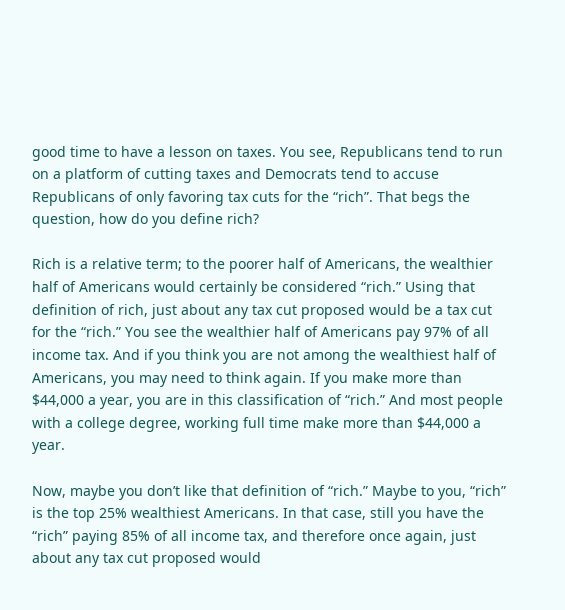good time to have a lesson on taxes. You see, Republicans tend to run on a platform of cutting taxes and Democrats tend to accuse Republicans of only favoring tax cuts for the “rich”. That begs the question, how do you define rich?

Rich is a relative term; to the poorer half of Americans, the wealthier half of Americans would certainly be considered “rich.” Using that definition of rich, just about any tax cut proposed would be a tax cut for the “rich.” You see the wealthier half of Americans pay 97% of all income tax. And if you think you are not among the wealthiest half of Americans, you may need to think again. If you make more than $44,000 a year, you are in this classification of “rich.” And most people with a college degree, working full time make more than $44,000 a year.

Now, maybe you don’t like that definition of “rich.” Maybe to you, “rich” is the top 25% wealthiest Americans. In that case, still you have the “rich” paying 85% of all income tax, and therefore once again, just about any tax cut proposed would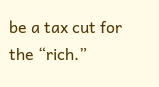be a tax cut for the “rich.”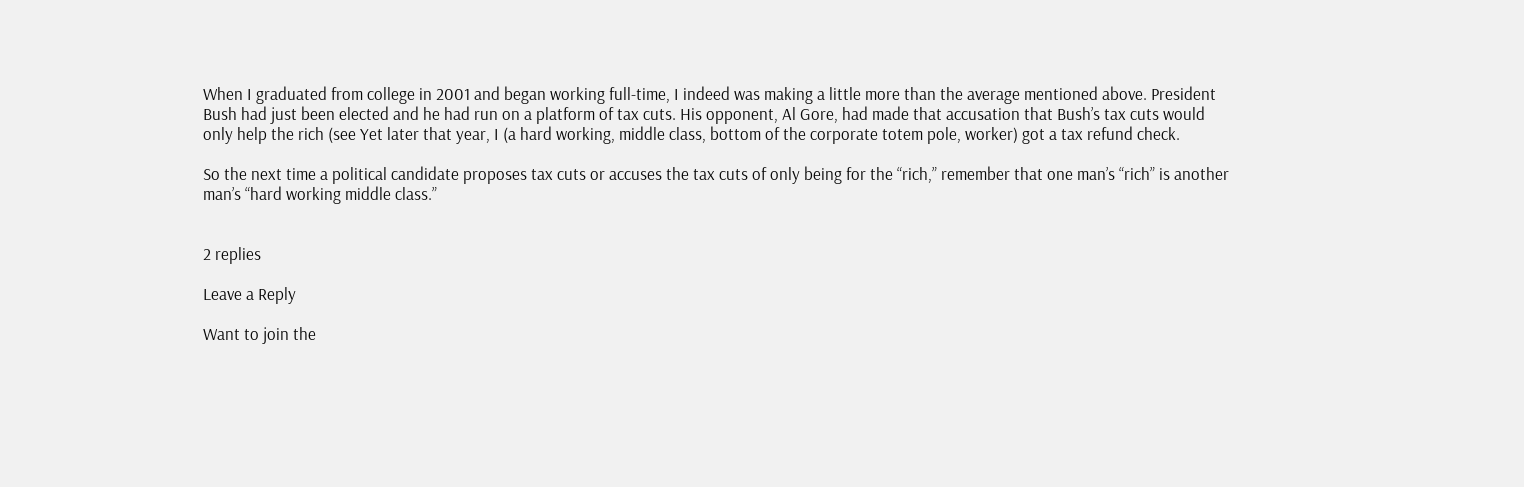When I graduated from college in 2001 and began working full-time, I indeed was making a little more than the average mentioned above. President Bush had just been elected and he had run on a platform of tax cuts. His opponent, Al Gore, had made that accusation that Bush’s tax cuts would only help the rich (see Yet later that year, I (a hard working, middle class, bottom of the corporate totem pole, worker) got a tax refund check.

So the next time a political candidate proposes tax cuts or accuses the tax cuts of only being for the “rich,” remember that one man’s “rich” is another man’s “hard working middle class.”


2 replies

Leave a Reply

Want to join the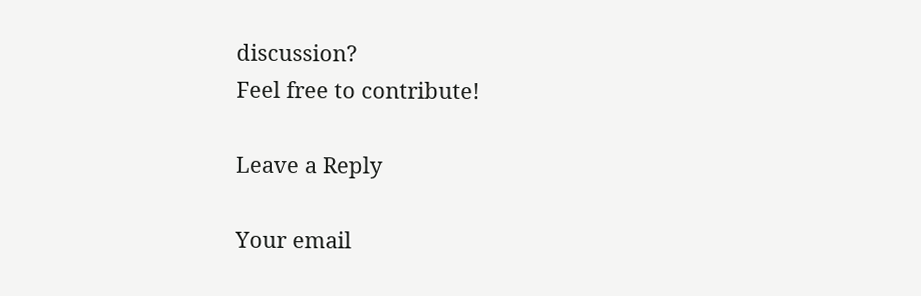discussion?
Feel free to contribute!

Leave a Reply

Your email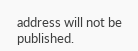address will not be published.